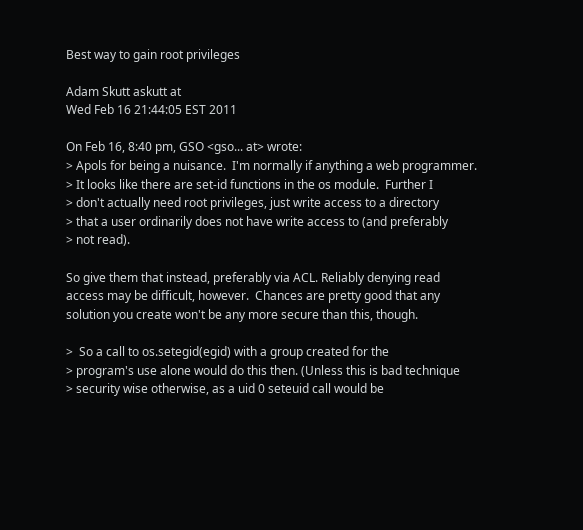Best way to gain root privileges

Adam Skutt askutt at
Wed Feb 16 21:44:05 EST 2011

On Feb 16, 8:40 pm, GSO <gso... at> wrote:
> Apols for being a nuisance.  I'm normally if anything a web programmer.
> It looks like there are set-id functions in the os module.  Further I
> don't actually need root privileges, just write access to a directory
> that a user ordinarily does not have write access to (and preferably
> not read).

So give them that instead, preferably via ACL. Reliably denying read
access may be difficult, however.  Chances are pretty good that any
solution you create won't be any more secure than this, though.

>  So a call to os.setegid(egid) with a group created for the
> program's use alone would do this then. (Unless this is bad technique
> security wise otherwise, as a uid 0 seteuid call would be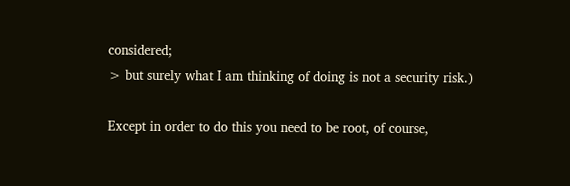considered;
> but surely what I am thinking of doing is not a security risk.)

Except in order to do this you need to be root, of course,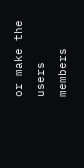or make the
users members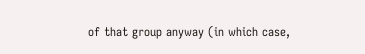of that group anyway (in which case,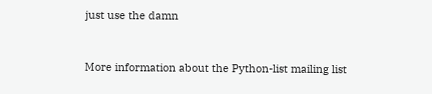just use the damn


More information about the Python-list mailing list